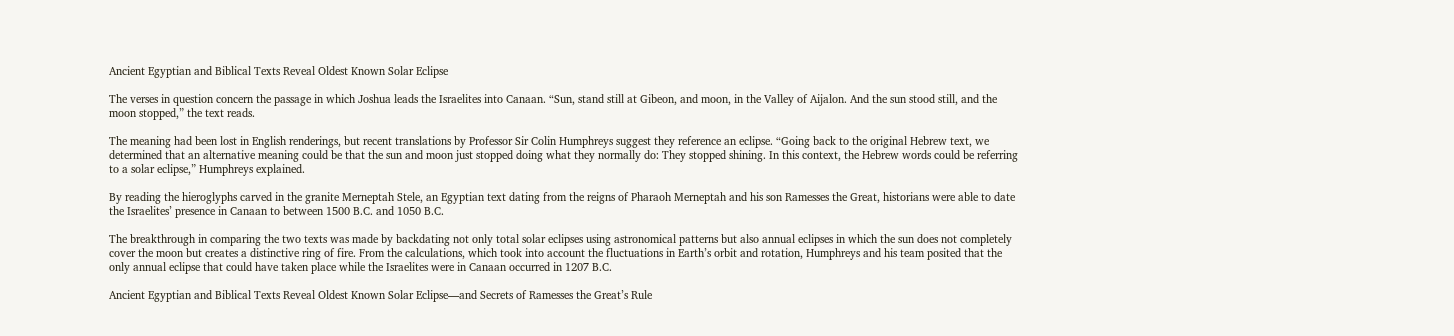Ancient Egyptian and Biblical Texts Reveal Oldest Known Solar Eclipse

The verses in question concern the passage in which Joshua leads the Israelites into Canaan. “Sun, stand still at Gibeon, and moon, in the Valley of Aijalon. And the sun stood still, and the moon stopped,” the text reads.

The meaning had been lost in English renderings, but recent translations by Professor Sir Colin Humphreys suggest they reference an eclipse. “Going back to the original Hebrew text, we determined that an alternative meaning could be that the sun and moon just stopped doing what they normally do: They stopped shining. In this context, the Hebrew words could be referring to a solar eclipse,” Humphreys explained.

By reading the hieroglyphs carved in the granite Merneptah Stele, an Egyptian text dating from the reigns of Pharaoh Merneptah and his son Ramesses the Great, historians were able to date  the Israelites’ presence in Canaan to between 1500 B.C. and 1050 B.C.

The breakthrough in comparing the two texts was made by backdating not only total solar eclipses using astronomical patterns but also annual eclipses in which the sun does not completely cover the moon but creates a distinctive ring of fire. From the calculations, which took into account the fluctuations in Earth’s orbit and rotation, Humphreys and his team posited that the only annual eclipse that could have taken place while the Israelites were in Canaan occurred in 1207 B.C.

Ancient Egyptian and Biblical Texts Reveal Oldest Known Solar Eclipse—and Secrets of Ramesses the Great’s Rule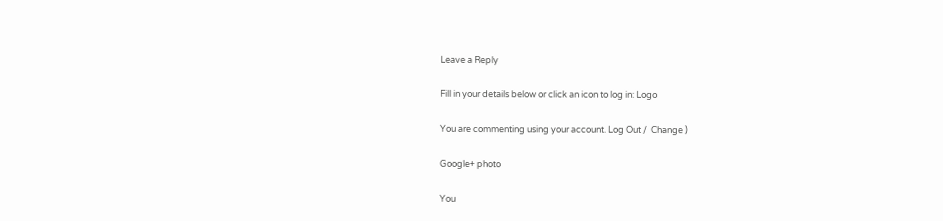Leave a Reply

Fill in your details below or click an icon to log in: Logo

You are commenting using your account. Log Out /  Change )

Google+ photo

You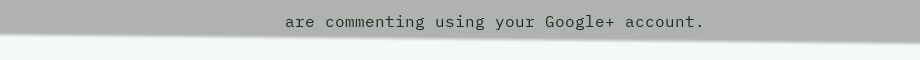are commenting using your Google+ account.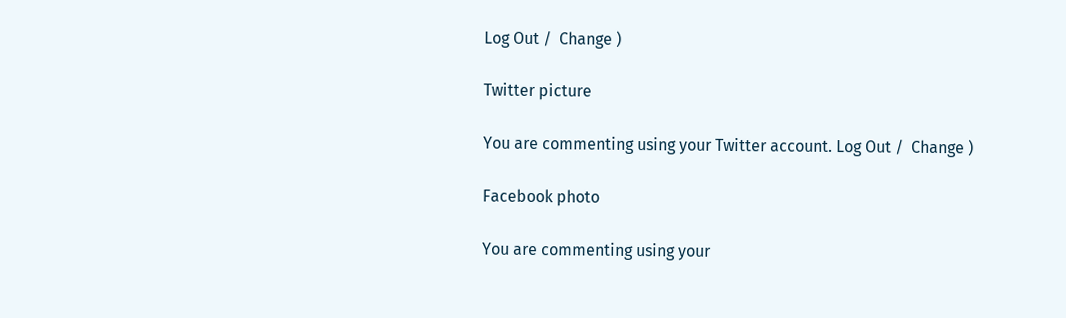Log Out /  Change )

Twitter picture

You are commenting using your Twitter account. Log Out /  Change )

Facebook photo

You are commenting using your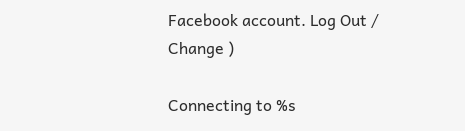Facebook account. Log Out /  Change )

Connecting to %s